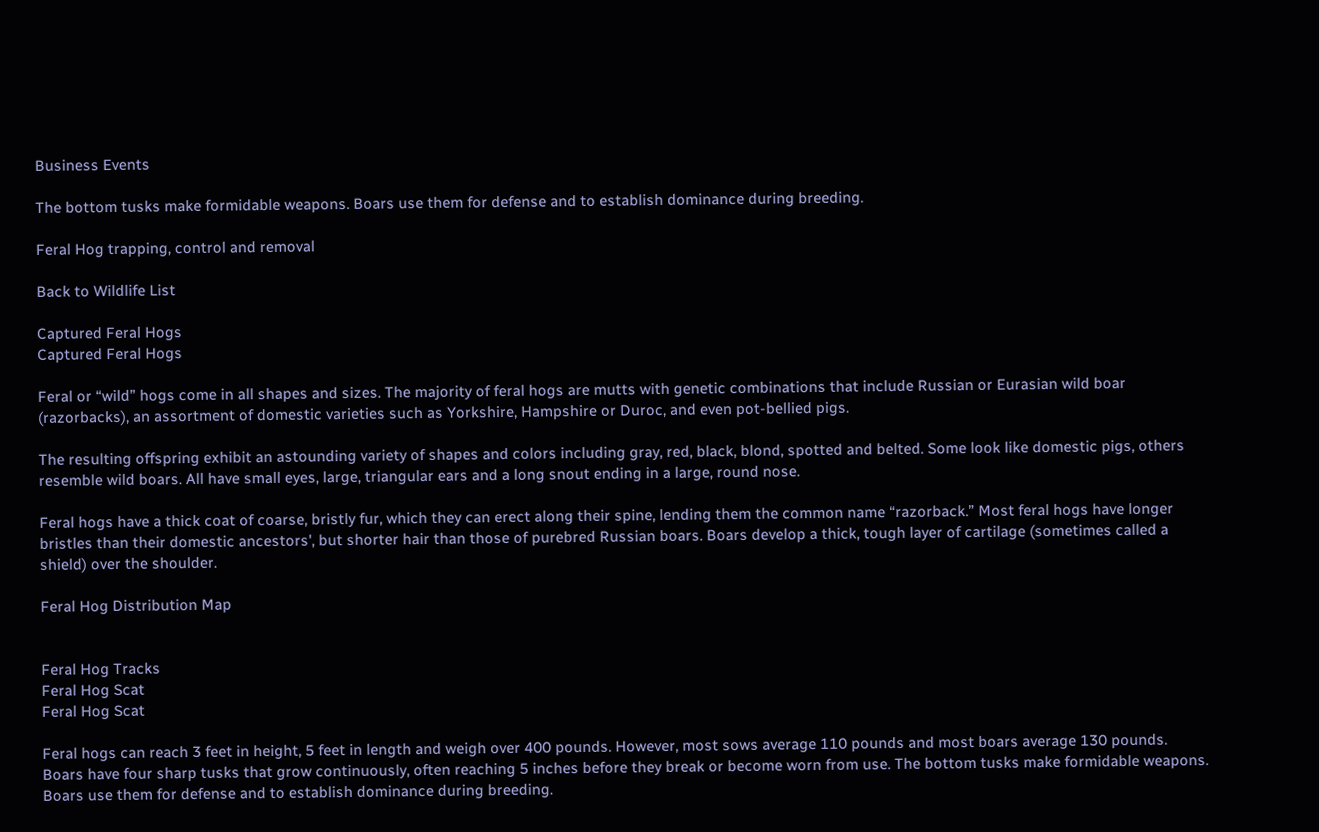Business Events

The bottom tusks make formidable weapons. Boars use them for defense and to establish dominance during breeding.

Feral Hog trapping, control and removal

Back to Wildlife List

Captured Feral Hogs
Captured Feral Hogs

Feral or “wild” hogs come in all shapes and sizes. The majority of feral hogs are mutts with genetic combinations that include Russian or Eurasian wild boar (razorbacks), an assortment of domestic varieties such as Yorkshire, Hampshire or Duroc, and even pot-bellied pigs.

The resulting offspring exhibit an astounding variety of shapes and colors including gray, red, black, blond, spotted and belted. Some look like domestic pigs, others resemble wild boars. All have small eyes, large, triangular ears and a long snout ending in a large, round nose.

Feral hogs have a thick coat of coarse, bristly fur, which they can erect along their spine, lending them the common name “razorback.” Most feral hogs have longer bristles than their domestic ancestors', but shorter hair than those of purebred Russian boars. Boars develop a thick, tough layer of cartilage (sometimes called a shield) over the shoulder.

Feral Hog Distribution Map


Feral Hog Tracks
Feral Hog Scat
Feral Hog Scat

Feral hogs can reach 3 feet in height, 5 feet in length and weigh over 400 pounds. However, most sows average 110 pounds and most boars average 130 pounds. Boars have four sharp tusks that grow continuously, often reaching 5 inches before they break or become worn from use. The bottom tusks make formidable weapons. Boars use them for defense and to establish dominance during breeding.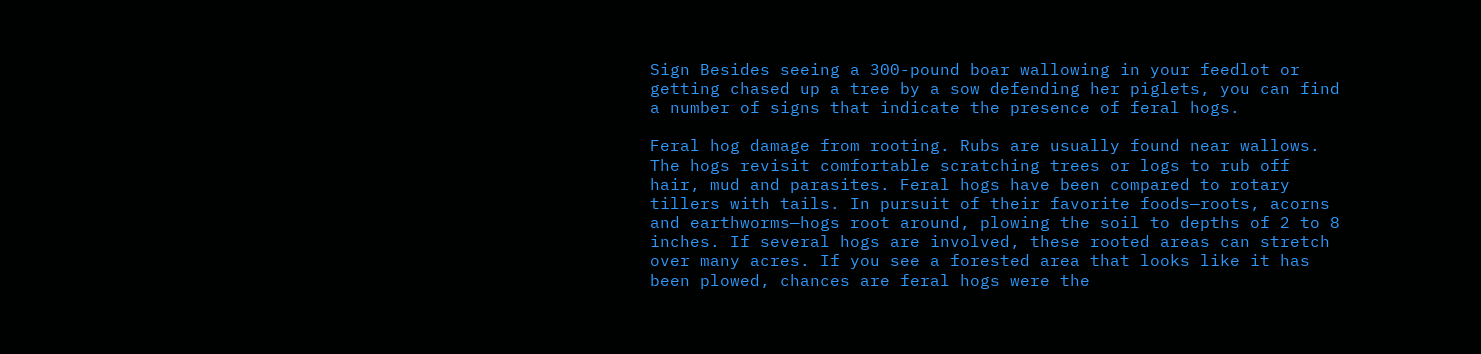Sign Besides seeing a 300-pound boar wallowing in your feedlot or getting chased up a tree by a sow defending her piglets, you can find a number of signs that indicate the presence of feral hogs.

Feral hog damage from rooting. Rubs are usually found near wallows. The hogs revisit comfortable scratching trees or logs to rub off hair, mud and parasites. Feral hogs have been compared to rotary tillers with tails. In pursuit of their favorite foods—roots, acorns and earthworms—hogs root around, plowing the soil to depths of 2 to 8 inches. If several hogs are involved, these rooted areas can stretch over many acres. If you see a forested area that looks like it has been plowed, chances are feral hogs were the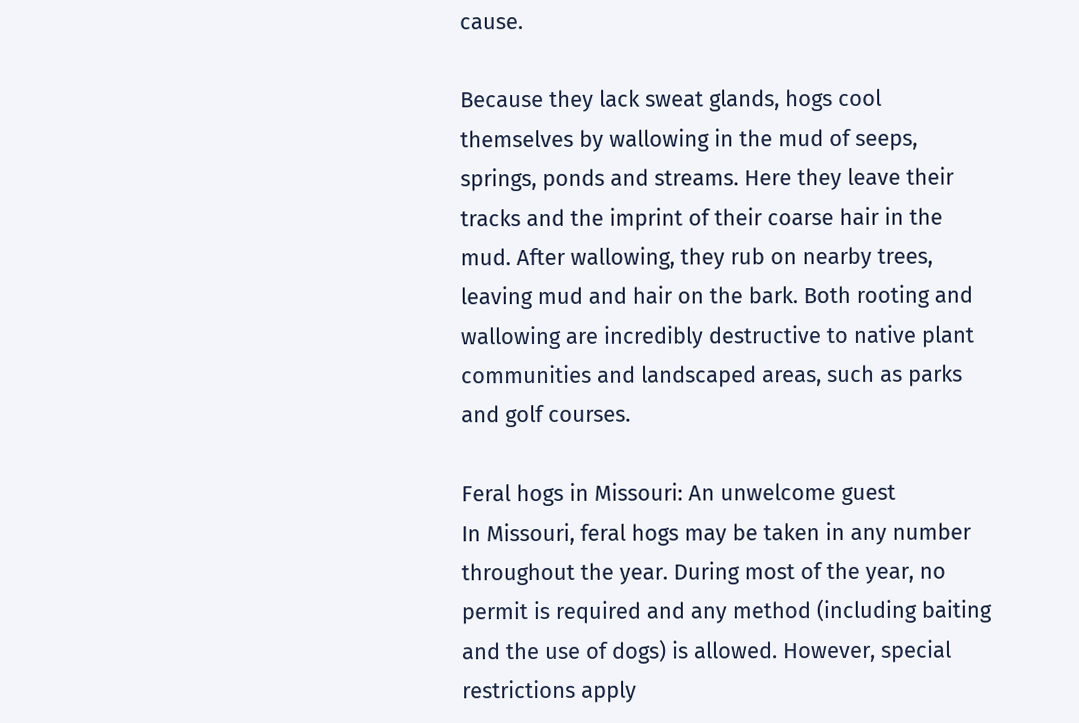cause.

Because they lack sweat glands, hogs cool themselves by wallowing in the mud of seeps, springs, ponds and streams. Here they leave their tracks and the imprint of their coarse hair in the mud. After wallowing, they rub on nearby trees, leaving mud and hair on the bark. Both rooting and wallowing are incredibly destructive to native plant communities and landscaped areas, such as parks and golf courses.

Feral hogs in Missouri: An unwelcome guest
In Missouri, feral hogs may be taken in any number throughout the year. During most of the year, no permit is required and any method (including baiting and the use of dogs) is allowed. However, special restrictions apply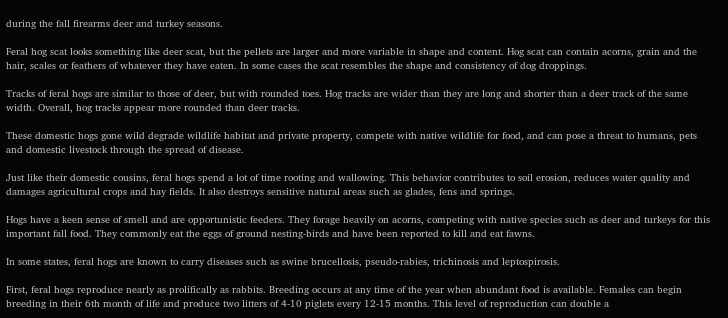during the fall firearms deer and turkey seasons.

Feral hog scat looks something like deer scat, but the pellets are larger and more variable in shape and content. Hog scat can contain acorns, grain and the hair, scales or feathers of whatever they have eaten. In some cases the scat resembles the shape and consistency of dog droppings.

Tracks of feral hogs are similar to those of deer, but with rounded toes. Hog tracks are wider than they are long and shorter than a deer track of the same width. Overall, hog tracks appear more rounded than deer tracks.

These domestic hogs gone wild degrade wildlife habitat and private property, compete with native wildlife for food, and can pose a threat to humans, pets and domestic livestock through the spread of disease.

Just like their domestic cousins, feral hogs spend a lot of time rooting and wallowing. This behavior contributes to soil erosion, reduces water quality and damages agricultural crops and hay fields. It also destroys sensitive natural areas such as glades, fens and springs.

Hogs have a keen sense of smell and are opportunistic feeders. They forage heavily on acorns, competing with native species such as deer and turkeys for this important fall food. They commonly eat the eggs of ground nesting-birds and have been reported to kill and eat fawns.

In some states, feral hogs are known to carry diseases such as swine brucellosis, pseudo-rabies, trichinosis and leptospirosis.

First, feral hogs reproduce nearly as prolifically as rabbits. Breeding occurs at any time of the year when abundant food is available. Females can begin breeding in their 6th month of life and produce two litters of 4-10 piglets every 12-15 months. This level of reproduction can double a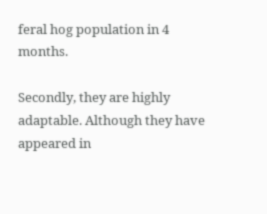feral hog population in 4 months.

Secondly, they are highly adaptable. Although they have appeared in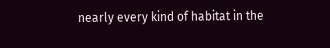nearly every kind of habitat in the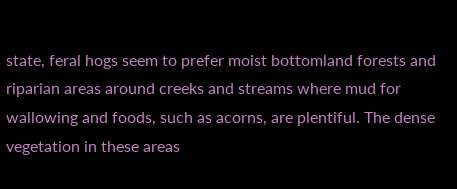state, feral hogs seem to prefer moist bottomland forests and riparian areas around creeks and streams where mud for wallowing and foods, such as acorns, are plentiful. The dense vegetation in these areas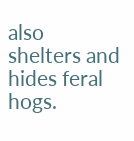also shelters and hides feral hogs.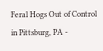Feral Hogs Out of Control in Pittsburg, PA -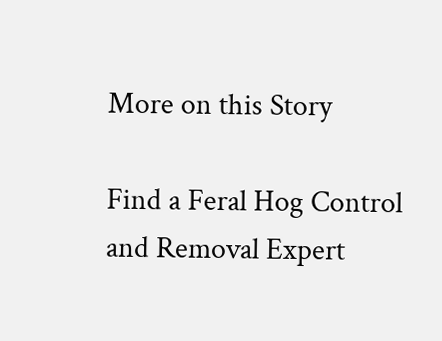More on this Story

Find a Feral Hog Control and Removal Expert